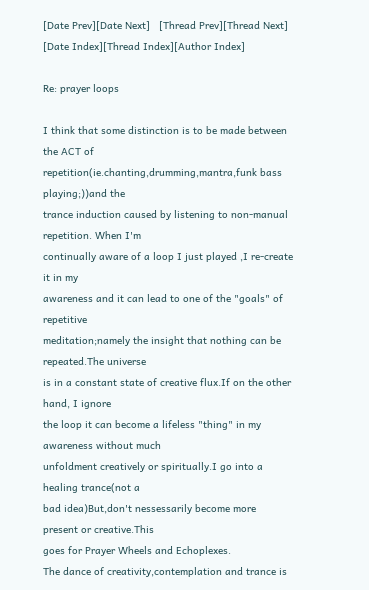[Date Prev][Date Next]   [Thread Prev][Thread Next]   [Date Index][Thread Index][Author Index]

Re: prayer loops

I think that some distinction is to be made between the ACT of
repetition(ie.chanting,drumming,mantra,funk bass playing;))and the
trance induction caused by listening to non-manual repetition. When I'm
continually aware of a loop I just played ,I re-create it in my
awareness and it can lead to one of the "goals" of repetitive
meditation;namely the insight that nothing can be repeated.The universe
is in a constant state of creative flux.If on the other hand, I ignore
the loop it can become a lifeless "thing" in my awareness without much
unfoldment creatively or spiritually.I go into a healing trance(not a
bad idea)But,don't nessessarily become more present or creative.This
goes for Prayer Wheels and Echoplexes.
The dance of creativity,contemplation and trance is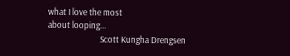what I love the most
about looping...
                          Scott Kungha Drengsen